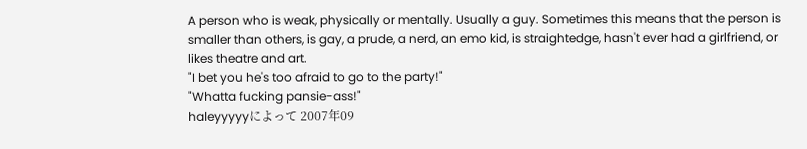A person who is weak, physically or mentally. Usually a guy. Sometimes this means that the person is smaller than others, is gay, a prude, a nerd, an emo kid, is straightedge, hasn't ever had a girlfriend, or likes theatre and art.
"I bet you he's too afraid to go to the party!"
"Whatta fucking pansie-ass!"
haleyyyyyによって 2007年09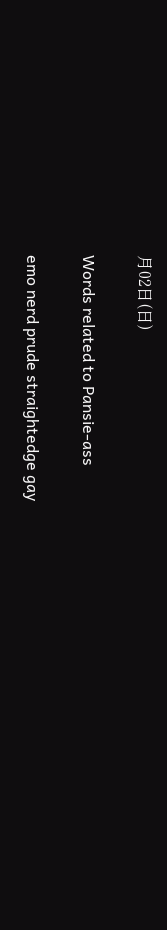月02日(日)

Words related to Pansie-ass

emo nerd prude straightedge gay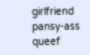girlfriend pansy-ass queef